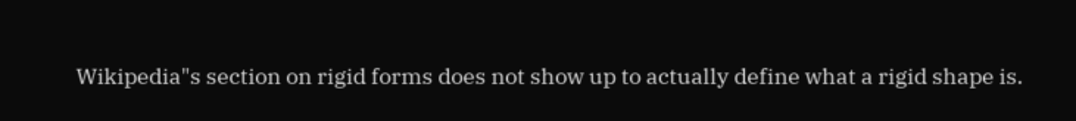Wikipedia"s section on rigid forms does not show up to actually define what a rigid shape is.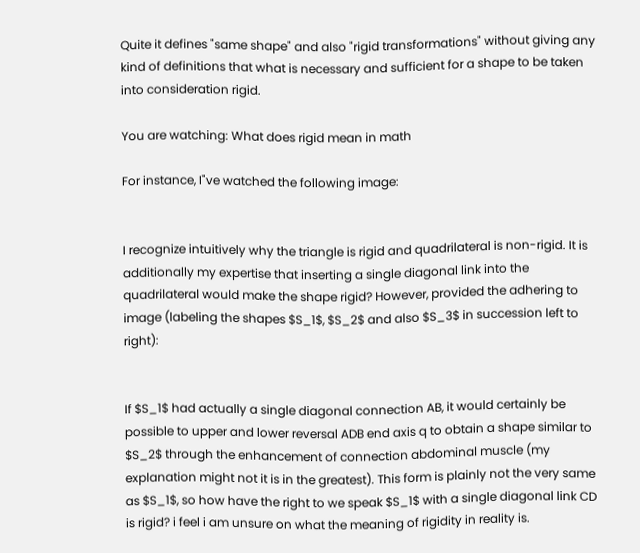Quite it defines "same shape" and also "rigid transformations" without giving any kind of definitions that what is necessary and sufficient for a shape to be taken into consideration rigid.

You are watching: What does rigid mean in math

For instance, I"ve watched the following image:


I recognize intuitively why the triangle is rigid and quadrilateral is non-rigid. It is additionally my expertise that inserting a single diagonal link into the quadrilateral would make the shape rigid? However, provided the adhering to image (labeling the shapes $S_1$, $S_2$ and also $S_3$ in succession left to right):


If $S_1$ had actually a single diagonal connection AB, it would certainly be possible to upper and lower reversal ADB end axis q to obtain a shape similar to $S_2$ through the enhancement of connection abdominal muscle (my explanation might not it is in the greatest). This form is plainly not the very same as $S_1$, so how have the right to we speak $S_1$ with a single diagonal link CD is rigid? i feel i am unsure on what the meaning of rigidity in reality is.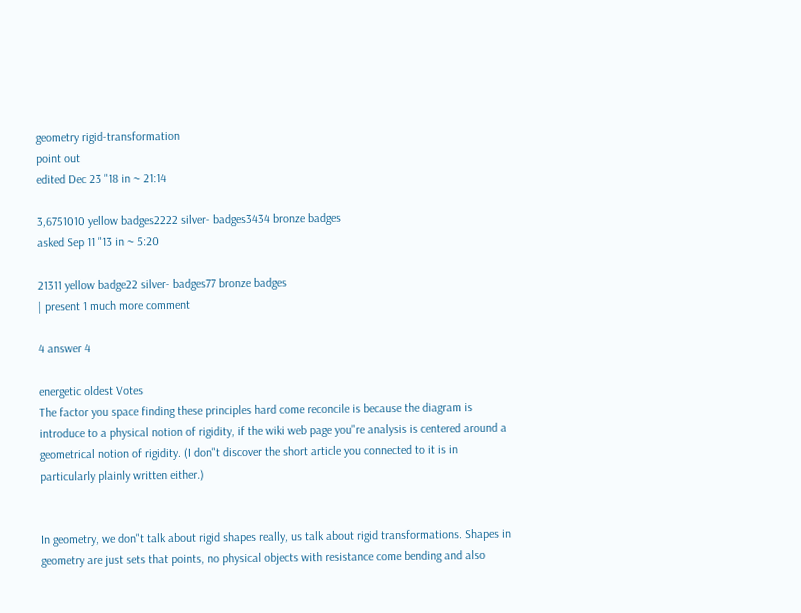geometry rigid-transformation
point out
edited Dec 23 "18 in ~ 21:14

3,6751010 yellow badges2222 silver- badges3434 bronze badges
asked Sep 11 "13 in ~ 5:20

21311 yellow badge22 silver- badges77 bronze badges
| present 1 much more comment

4 answer 4

energetic oldest Votes
The factor you space finding these principles hard come reconcile is because the diagram is introduce to a physical notion of rigidity, if the wiki web page you"re analysis is centered around a geometrical notion of rigidity. (I don"t discover the short article you connected to it is in particularly plainly written either.)


In geometry, we don"t talk about rigid shapes really, us talk about rigid transformations. Shapes in geometry are just sets that points, no physical objects with resistance come bending and also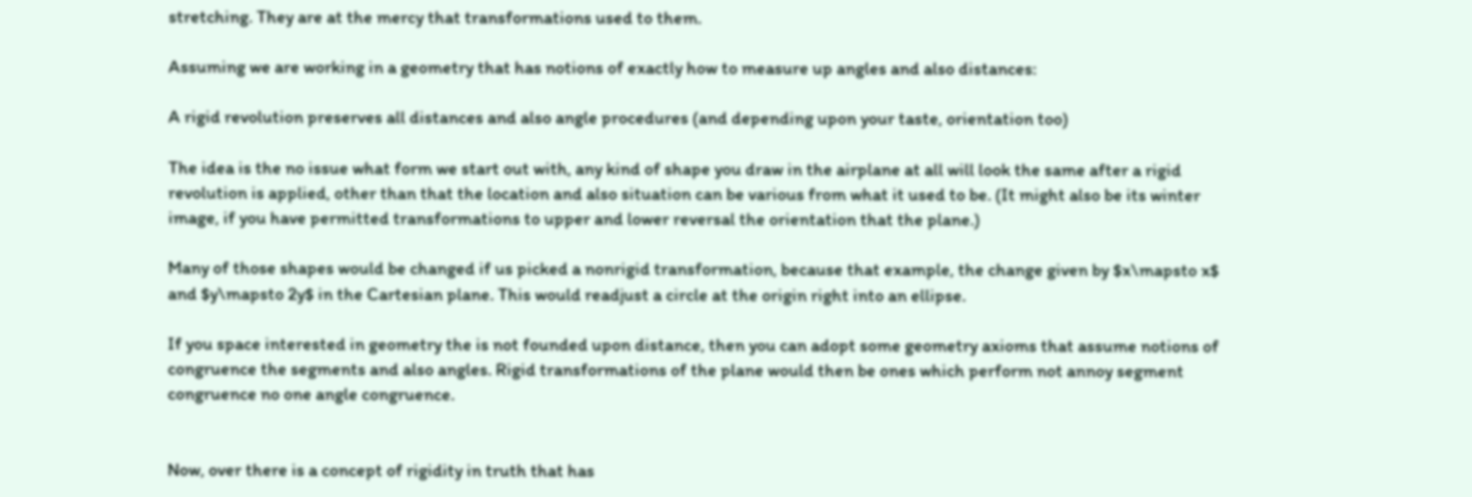stretching. They are at the mercy that transformations used to them.

Assuming we are working in a geometry that has notions of exactly how to measure up angles and also distances:

A rigid revolution preserves all distances and also angle procedures (and depending upon your taste, orientation too)

The idea is the no issue what form we start out with, any kind of shape you draw in the airplane at all will look the same after a rigid revolution is applied, other than that the location and also situation can be various from what it used to be. (It might also be its winter image, if you have permitted transformations to upper and lower reversal the orientation that the plane.)

Many of those shapes would be changed if us picked a nonrigid transformation, because that example, the change given by $x\mapsto x$ and $y\mapsto 2y$ in the Cartesian plane. This would readjust a circle at the origin right into an ellipse.

If you space interested in geometry the is not founded upon distance, then you can adopt some geometry axioms that assume notions of congruence the segments and also angles. Rigid transformations of the plane would then be ones which perform not annoy segment congruence no one angle congruence.


Now, over there is a concept of rigidity in truth that has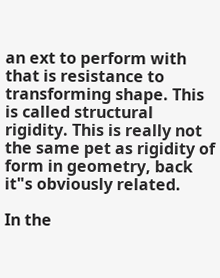an ext to perform with that is resistance to transforming shape. This is called structural rigidity. This is really not the same pet as rigidity of form in geometry, back it"s obviously related.

In the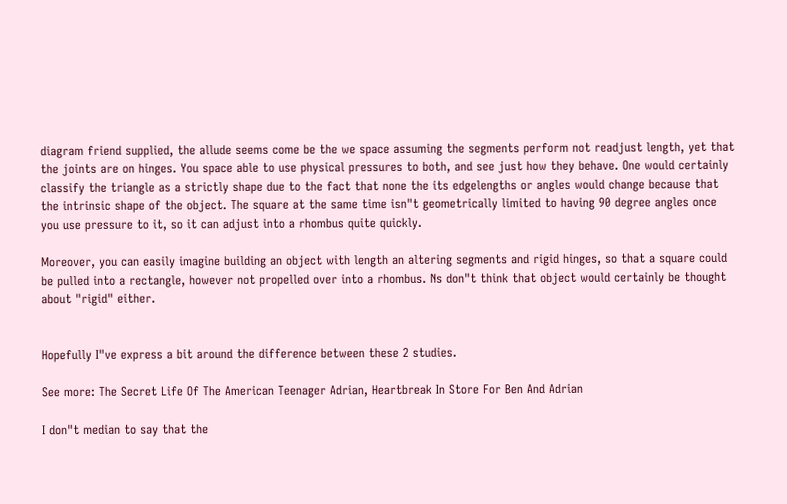diagram friend supplied, the allude seems come be the we space assuming the segments perform not readjust length, yet that the joints are on hinges. You space able to use physical pressures to both, and see just how they behave. One would certainly classify the triangle as a strictly shape due to the fact that none the its edgelengths or angles would change because that the intrinsic shape of the object. The square at the same time isn"t geometrically limited to having 90 degree angles once you use pressure to it, so it can adjust into a rhombus quite quickly.

Moreover, you can easily imagine building an object with length an altering segments and rigid hinges, so that a square could be pulled into a rectangle, however not propelled over into a rhombus. Ns don"t think that object would certainly be thought about "rigid" either.


Hopefully I"ve express a bit around the difference between these 2 studies.

See more: The Secret Life Of The American Teenager Adrian, Heartbreak In Store For Ben And Adrian

I don"t median to say that the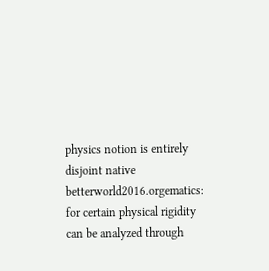physics notion is entirely disjoint native betterworld2016.orgematics: for certain physical rigidity can be analyzed through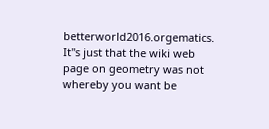betterworld2016.orgematics. It"s just that the wiki web page on geometry was not whereby you want be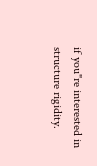if you"re interested in structure rigidity.